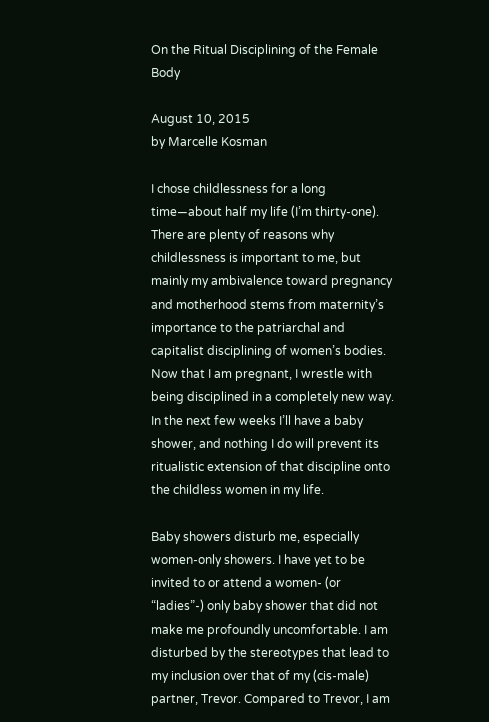On the Ritual Disciplining of the Female Body

August 10, 2015
by Marcelle Kosman

I chose childlessness for a long time—about half my life (I’m thirty-one). There are plenty of reasons why childlessness is important to me, but mainly my ambivalence toward pregnancy and motherhood stems from maternity’s importance to the patriarchal and capitalist disciplining of women’s bodies. Now that I am pregnant, I wrestle with being disciplined in a completely new way. In the next few weeks I’ll have a baby shower, and nothing I do will prevent its ritualistic extension of that discipline onto the childless women in my life.

Baby showers disturb me, especially women-only showers. I have yet to be invited to or attend a women- (or “ladies”-) only baby shower that did not make me profoundly uncomfortable. I am disturbed by the stereotypes that lead to my inclusion over that of my (cis-male) partner, Trevor. Compared to Trevor, I am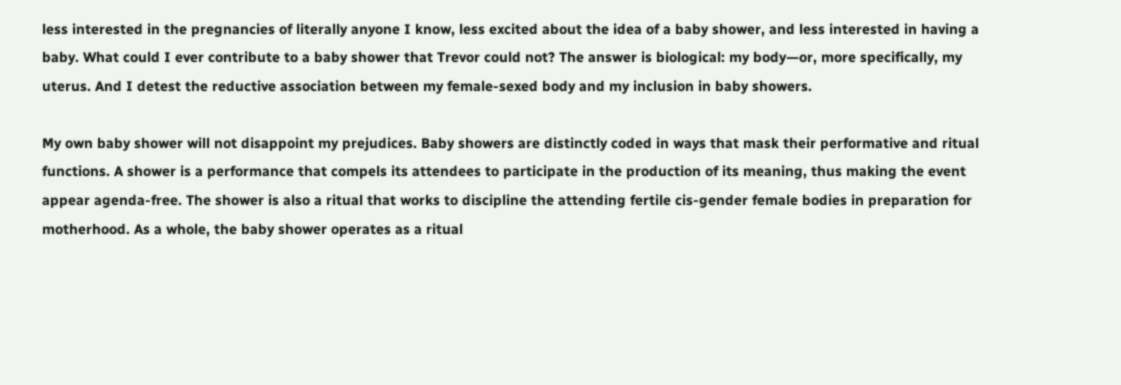less interested in the pregnancies of literally anyone I know, less excited about the idea of a baby shower, and less interested in having a baby. What could I ever contribute to a baby shower that Trevor could not? The answer is biological: my body—or, more specifically, my uterus. And I detest the reductive association between my female-sexed body and my inclusion in baby showers.

My own baby shower will not disappoint my prejudices. Baby showers are distinctly coded in ways that mask their performative and ritual functions. A shower is a performance that compels its attendees to participate in the production of its meaning, thus making the event appear agenda-free. The shower is also a ritual that works to discipline the attending fertile cis-gender female bodies in preparation for motherhood. As a whole, the baby shower operates as a ritual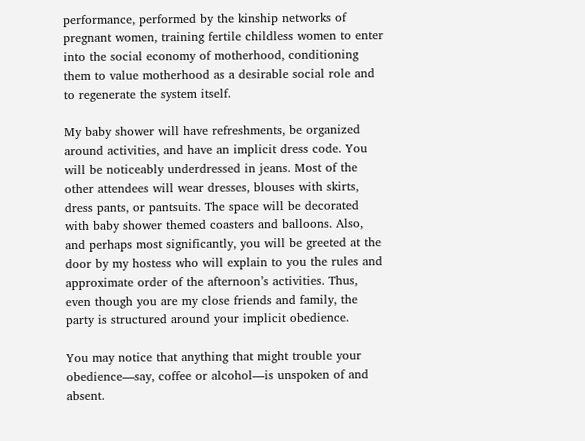performance, performed by the kinship networks of pregnant women, training fertile childless women to enter into the social economy of motherhood, conditioning them to value motherhood as a desirable social role and to regenerate the system itself.

My baby shower will have refreshments, be organized around activities, and have an implicit dress code. You will be noticeably underdressed in jeans. Most of the other attendees will wear dresses, blouses with skirts, dress pants, or pantsuits. The space will be decorated with baby shower themed coasters and balloons. Also, and perhaps most significantly, you will be greeted at the door by my hostess who will explain to you the rules and approximate order of the afternoon’s activities. Thus, even though you are my close friends and family, the party is structured around your implicit obedience.

You may notice that anything that might trouble your obedience—say, coffee or alcohol—is unspoken of and absent.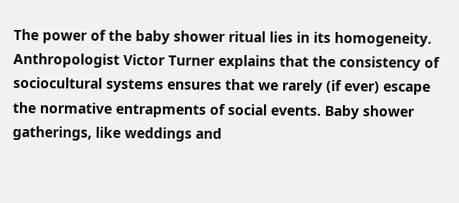The power of the baby shower ritual lies in its homogeneity. Anthropologist Victor Turner explains that the consistency of sociocultural systems ensures that we rarely (if ever) escape the normative entrapments of social events. Baby shower gatherings, like weddings and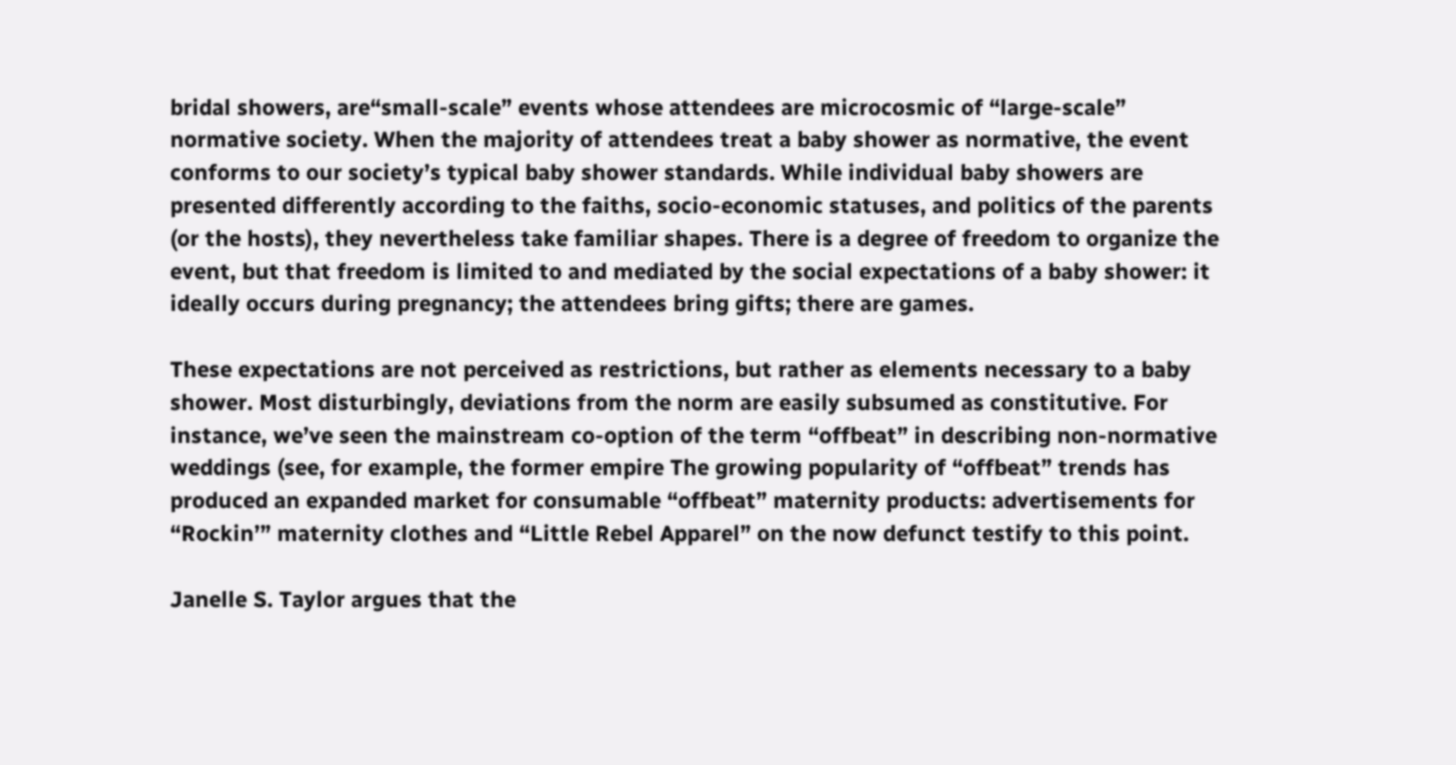bridal showers, are“small-scale” events whose attendees are microcosmic of “large-scale” normative society. When the majority of attendees treat a baby shower as normative, the event conforms to our society’s typical baby shower standards. While individual baby showers are presented differently according to the faiths, socio-economic statuses, and politics of the parents (or the hosts), they nevertheless take familiar shapes. There is a degree of freedom to organize the event, but that freedom is limited to and mediated by the social expectations of a baby shower: it ideally occurs during pregnancy; the attendees bring gifts; there are games.

These expectations are not perceived as restrictions, but rather as elements necessary to a baby shower. Most disturbingly, deviations from the norm are easily subsumed as constitutive. For instance, we’ve seen the mainstream co-option of the term “offbeat” in describing non-normative weddings (see, for example, the former empire The growing popularity of “offbeat” trends has produced an expanded market for consumable “offbeat” maternity products: advertisements for “Rockin’” maternity clothes and “Little Rebel Apparel” on the now defunct testify to this point.

Janelle S. Taylor argues that the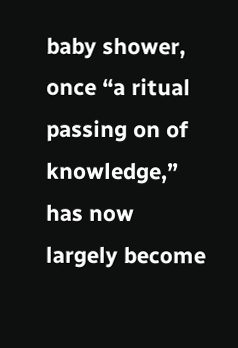baby shower, once “a ritual passing on of knowledge,” has now largely become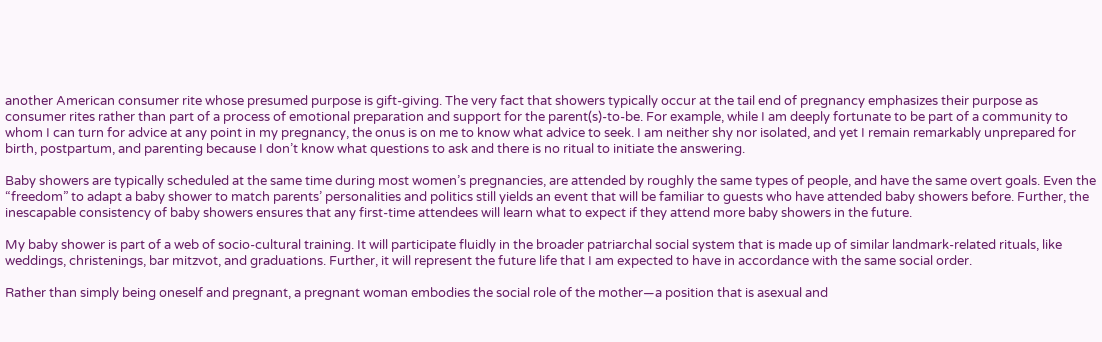another American consumer rite whose presumed purpose is gift-giving. The very fact that showers typically occur at the tail end of pregnancy emphasizes their purpose as consumer rites rather than part of a process of emotional preparation and support for the parent(s)-to-be. For example, while I am deeply fortunate to be part of a community to whom I can turn for advice at any point in my pregnancy, the onus is on me to know what advice to seek. I am neither shy nor isolated, and yet I remain remarkably unprepared for birth, postpartum, and parenting because I don’t know what questions to ask and there is no ritual to initiate the answering.

Baby showers are typically scheduled at the same time during most women’s pregnancies, are attended by roughly the same types of people, and have the same overt goals. Even the “freedom” to adapt a baby shower to match parents’ personalities and politics still yields an event that will be familiar to guests who have attended baby showers before. Further, the inescapable consistency of baby showers ensures that any first-time attendees will learn what to expect if they attend more baby showers in the future.

My baby shower is part of a web of socio-cultural training. It will participate fluidly in the broader patriarchal social system that is made up of similar landmark-related rituals, like weddings, christenings, bar mitzvot, and graduations. Further, it will represent the future life that I am expected to have in accordance with the same social order.

Rather than simply being oneself and pregnant, a pregnant woman embodies the social role of the mother—a position that is asexual and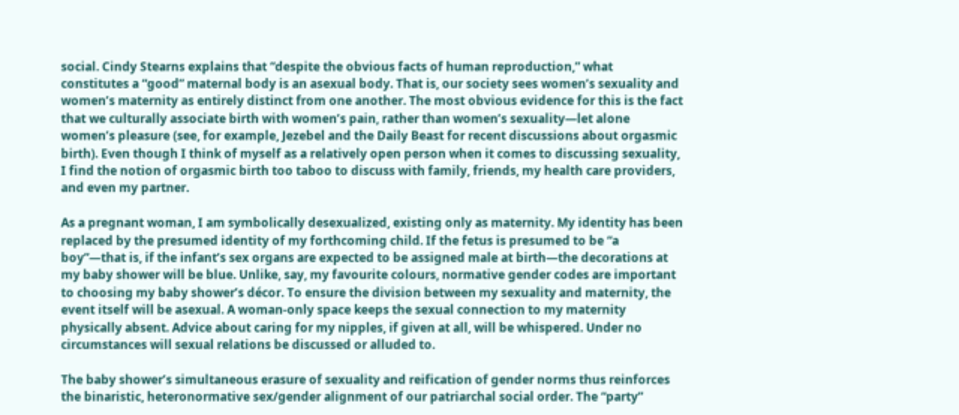social. Cindy Stearns explains that “despite the obvious facts of human reproduction,” what constitutes a “good” maternal body is an asexual body. That is, our society sees women’s sexuality and women’s maternity as entirely distinct from one another. The most obvious evidence for this is the fact that we culturally associate birth with women’s pain, rather than women’s sexuality—let alone women’s pleasure (see, for example, Jezebel and the Daily Beast for recent discussions about orgasmic birth). Even though I think of myself as a relatively open person when it comes to discussing sexuality, I find the notion of orgasmic birth too taboo to discuss with family, friends, my health care providers, and even my partner.

As a pregnant woman, I am symbolically desexualized, existing only as maternity. My identity has been replaced by the presumed identity of my forthcoming child. If the fetus is presumed to be “a boy”—that is, if the infant’s sex organs are expected to be assigned male at birth—the decorations at my baby shower will be blue. Unlike, say, my favourite colours, normative gender codes are important to choosing my baby shower’s décor. To ensure the division between my sexuality and maternity, the event itself will be asexual. A woman-only space keeps the sexual connection to my maternity physically absent. Advice about caring for my nipples, if given at all, will be whispered. Under no circumstances will sexual relations be discussed or alluded to.

The baby shower’s simultaneous erasure of sexuality and reification of gender norms thus reinforces the binaristic, heteronormative sex/gender alignment of our patriarchal social order. The “party”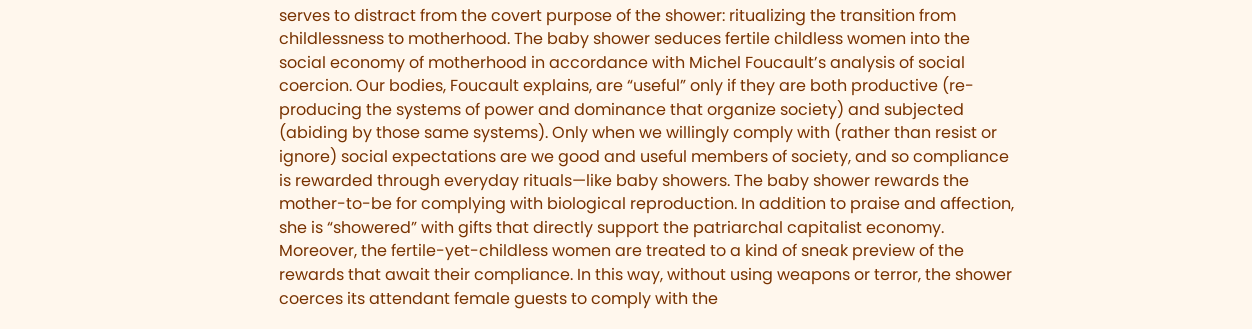serves to distract from the covert purpose of the shower: ritualizing the transition from childlessness to motherhood. The baby shower seduces fertile childless women into the social economy of motherhood in accordance with Michel Foucault’s analysis of social coercion. Our bodies, Foucault explains, are “useful” only if they are both productive (re-producing the systems of power and dominance that organize society) and subjected (abiding by those same systems). Only when we willingly comply with (rather than resist or ignore) social expectations are we good and useful members of society, and so compliance is rewarded through everyday rituals—like baby showers. The baby shower rewards the mother-to-be for complying with biological reproduction. In addition to praise and affection, she is “showered” with gifts that directly support the patriarchal capitalist economy. Moreover, the fertile-yet-childless women are treated to a kind of sneak preview of the rewards that await their compliance. In this way, without using weapons or terror, the shower coerces its attendant female guests to comply with the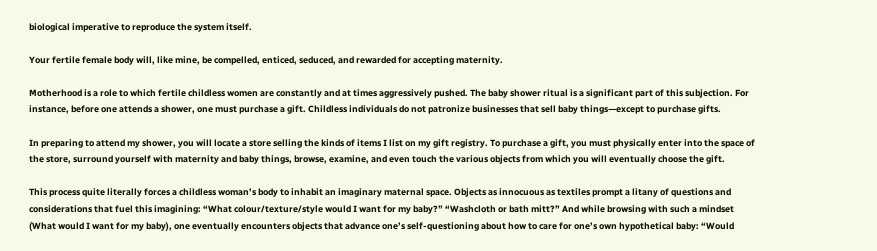biological imperative to reproduce the system itself.

Your fertile female body will, like mine, be compelled, enticed, seduced, and rewarded for accepting maternity.

Motherhood is a role to which fertile childless women are constantly and at times aggressively pushed. The baby shower ritual is a significant part of this subjection. For instance, before one attends a shower, one must purchase a gift. Childless individuals do not patronize businesses that sell baby things—except to purchase gifts.

In preparing to attend my shower, you will locate a store selling the kinds of items I list on my gift registry. To purchase a gift, you must physically enter into the space of the store, surround yourself with maternity and baby things, browse, examine, and even touch the various objects from which you will eventually choose the gift.

This process quite literally forces a childless woman’s body to inhabit an imaginary maternal space. Objects as innocuous as textiles prompt a litany of questions and considerations that fuel this imagining: “What colour/texture/style would I want for my baby?” “Washcloth or bath mitt?” And while browsing with such a mindset (What would I want for my baby), one eventually encounters objects that advance one’s self-questioning about how to care for one’s own hypothetical baby: “Would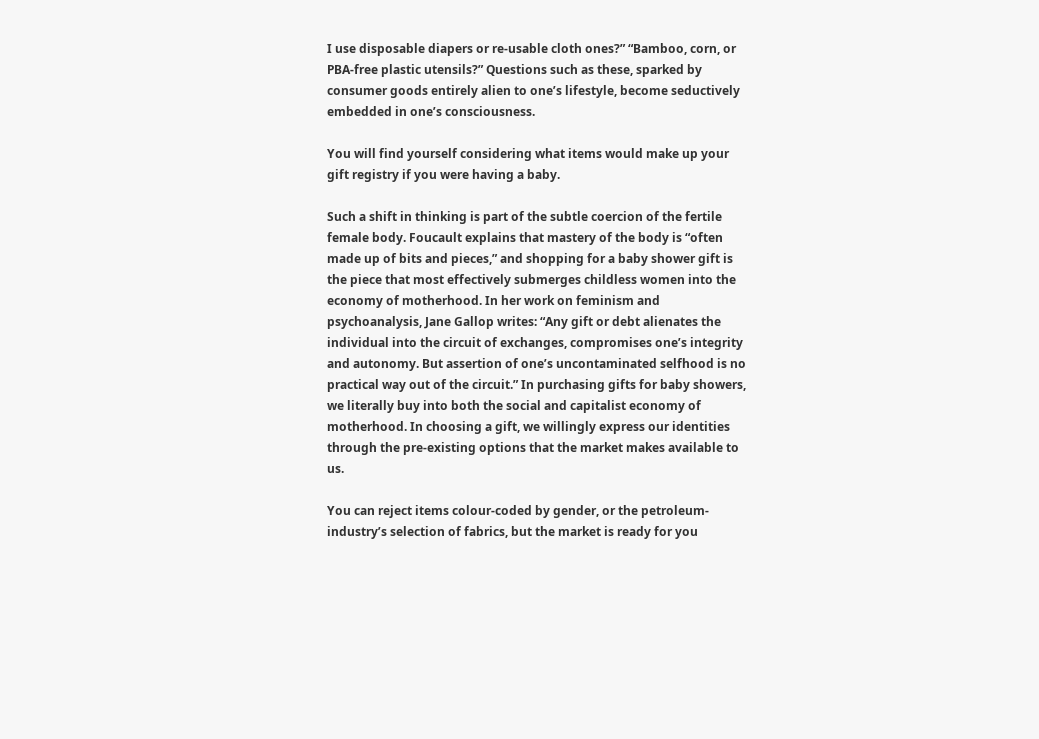I use disposable diapers or re-usable cloth ones?” “Bamboo, corn, or PBA-free plastic utensils?” Questions such as these, sparked by consumer goods entirely alien to one’s lifestyle, become seductively embedded in one’s consciousness.

You will find yourself considering what items would make up your gift registry if you were having a baby.

Such a shift in thinking is part of the subtle coercion of the fertile female body. Foucault explains that mastery of the body is “often made up of bits and pieces,” and shopping for a baby shower gift is the piece that most effectively submerges childless women into the economy of motherhood. In her work on feminism and psychoanalysis, Jane Gallop writes: “Any gift or debt alienates the individual into the circuit of exchanges, compromises one’s integrity and autonomy. But assertion of one’s uncontaminated selfhood is no practical way out of the circuit.” In purchasing gifts for baby showers, we literally buy into both the social and capitalist economy of motherhood. In choosing a gift, we willingly express our identities through the pre-existing options that the market makes available to us.

You can reject items colour-coded by gender, or the petroleum-industry’s selection of fabrics, but the market is ready for you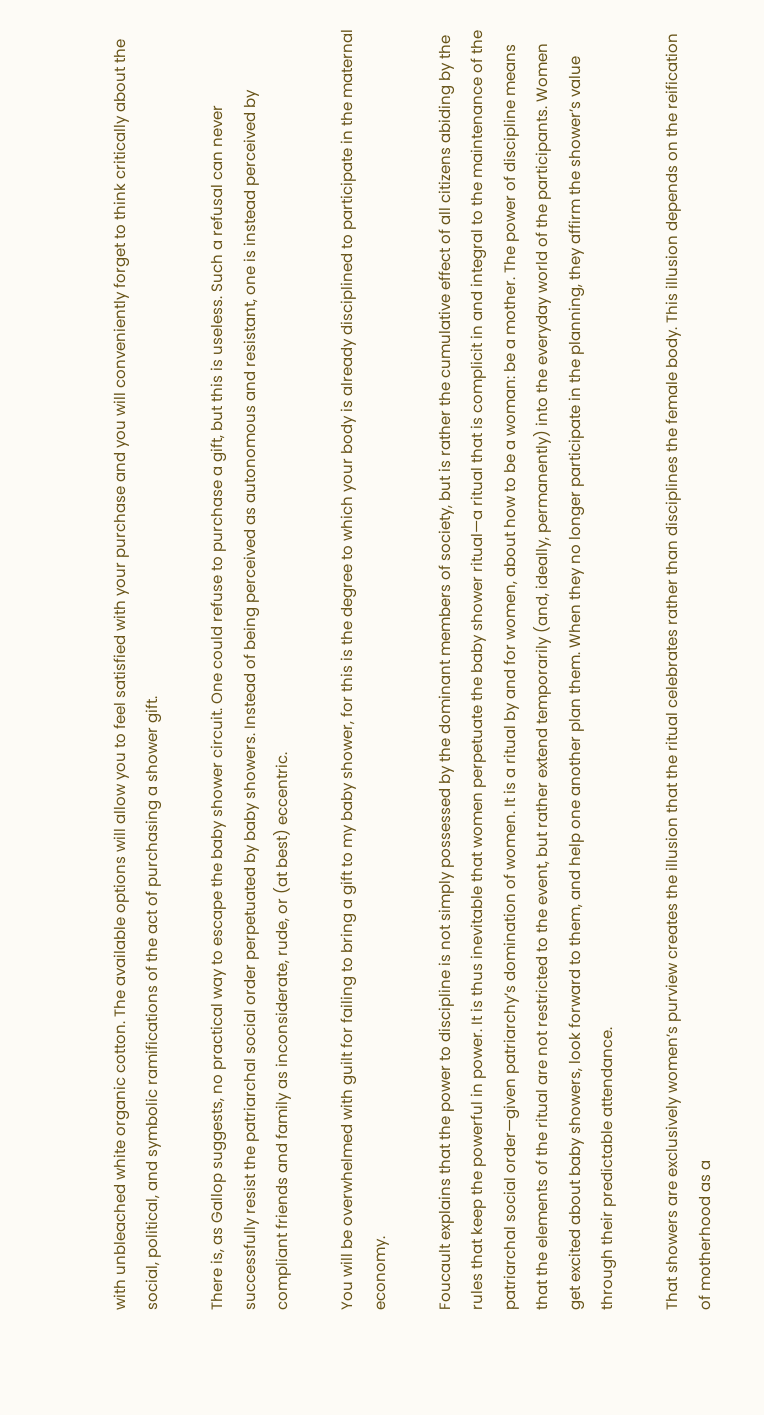with unbleached white organic cotton. The available options will allow you to feel satisfied with your purchase and you will conveniently forget to think critically about the social, political, and symbolic ramifications of the act of purchasing a shower gift.

There is, as Gallop suggests, no practical way to escape the baby shower circuit. One could refuse to purchase a gift, but this is useless. Such a refusal can never successfully resist the patriarchal social order perpetuated by baby showers. Instead of being perceived as autonomous and resistant, one is instead perceived by compliant friends and family as inconsiderate, rude, or (at best) eccentric.

You will be overwhelmed with guilt for failing to bring a gift to my baby shower, for this is the degree to which your body is already disciplined to participate in the maternal economy.

Foucault explains that the power to discipline is not simply possessed by the dominant members of society, but is rather the cumulative effect of all citizens abiding by the rules that keep the powerful in power. It is thus inevitable that women perpetuate the baby shower ritual—a ritual that is complicit in and integral to the maintenance of the patriarchal social order—given patriarchy’s domination of women. It is a ritual by and for women, about how to be a woman: be a mother. The power of discipline means that the elements of the ritual are not restricted to the event, but rather extend temporarily (and, ideally, permanently) into the everyday world of the participants. Women get excited about baby showers, look forward to them, and help one another plan them. When they no longer participate in the planning, they affirm the shower’s value through their predictable attendance.

That showers are exclusively women’s purview creates the illusion that the ritual celebrates rather than disciplines the female body. This illusion depends on the reification of motherhood as a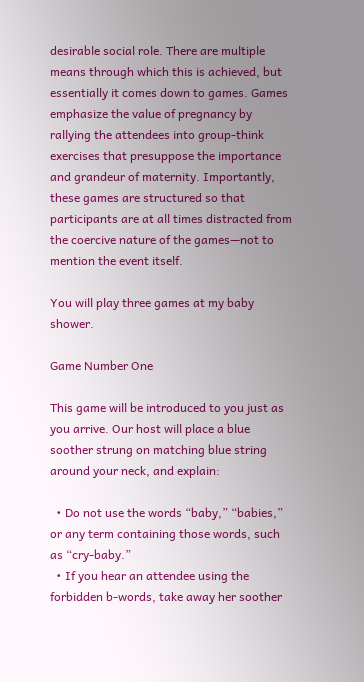desirable social role. There are multiple means through which this is achieved, but essentially it comes down to games. Games emphasize the value of pregnancy by rallying the attendees into group-think exercises that presuppose the importance and grandeur of maternity. Importantly, these games are structured so that participants are at all times distracted from the coercive nature of the games—not to mention the event itself.

You will play three games at my baby shower.

Game Number One

This game will be introduced to you just as you arrive. Our host will place a blue soother strung on matching blue string around your neck, and explain:

  • Do not use the words “baby,” “babies,” or any term containing those words, such as “cry-baby.”
  • If you hear an attendee using the forbidden b-words, take away her soother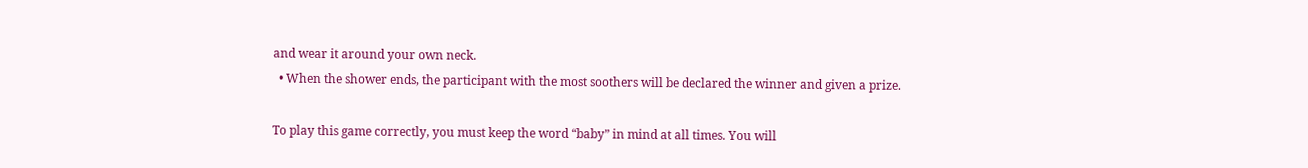and wear it around your own neck.
  • When the shower ends, the participant with the most soothers will be declared the winner and given a prize.

To play this game correctly, you must keep the word “baby” in mind at all times. You will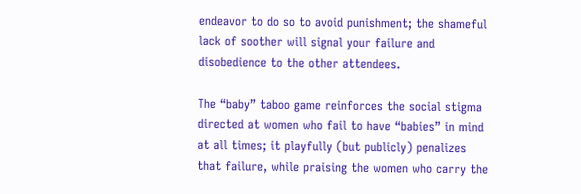endeavor to do so to avoid punishment; the shameful lack of soother will signal your failure and disobedience to the other attendees.

The “baby” taboo game reinforces the social stigma directed at women who fail to have “babies” in mind at all times; it playfully (but publicly) penalizes that failure, while praising the women who carry the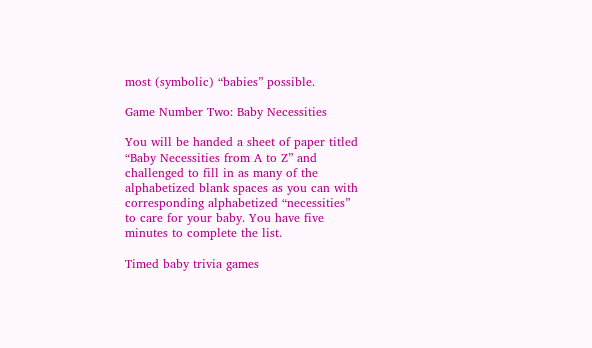most (symbolic) “babies” possible.

Game Number Two: Baby Necessities

You will be handed a sheet of paper titled “Baby Necessities from A to Z” and challenged to fill in as many of the alphabetized blank spaces as you can with corresponding alphabetized “necessities” to care for your baby. You have five minutes to complete the list.

Timed baby trivia games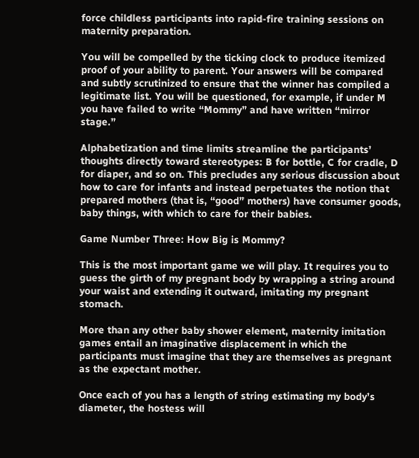force childless participants into rapid-fire training sessions on maternity preparation.

You will be compelled by the ticking clock to produce itemized proof of your ability to parent. Your answers will be compared and subtly scrutinized to ensure that the winner has compiled a legitimate list. You will be questioned, for example, if under M you have failed to write “Mommy” and have written “mirror stage.”

Alphabetization and time limits streamline the participants’ thoughts directly toward stereotypes: B for bottle, C for cradle, D for diaper, and so on. This precludes any serious discussion about how to care for infants and instead perpetuates the notion that prepared mothers (that is, “good” mothers) have consumer goods, baby things, with which to care for their babies.

Game Number Three: How Big is Mommy?

This is the most important game we will play. It requires you to guess the girth of my pregnant body by wrapping a string around your waist and extending it outward, imitating my pregnant stomach.

More than any other baby shower element, maternity imitation games entail an imaginative displacement in which the participants must imagine that they are themselves as pregnant as the expectant mother.

Once each of you has a length of string estimating my body’s diameter, the hostess will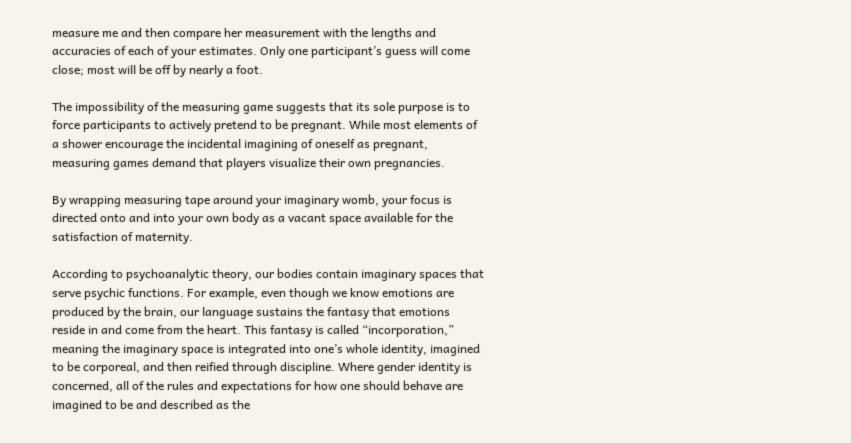measure me and then compare her measurement with the lengths and accuracies of each of your estimates. Only one participant’s guess will come close; most will be off by nearly a foot.

The impossibility of the measuring game suggests that its sole purpose is to force participants to actively pretend to be pregnant. While most elements of a shower encourage the incidental imagining of oneself as pregnant, measuring games demand that players visualize their own pregnancies.

By wrapping measuring tape around your imaginary womb, your focus is directed onto and into your own body as a vacant space available for the satisfaction of maternity.

According to psychoanalytic theory, our bodies contain imaginary spaces that serve psychic functions. For example, even though we know emotions are produced by the brain, our language sustains the fantasy that emotions reside in and come from the heart. This fantasy is called “incorporation,” meaning the imaginary space is integrated into one’s whole identity, imagined to be corporeal, and then reified through discipline. Where gender identity is concerned, all of the rules and expectations for how one should behave are imagined to be and described as the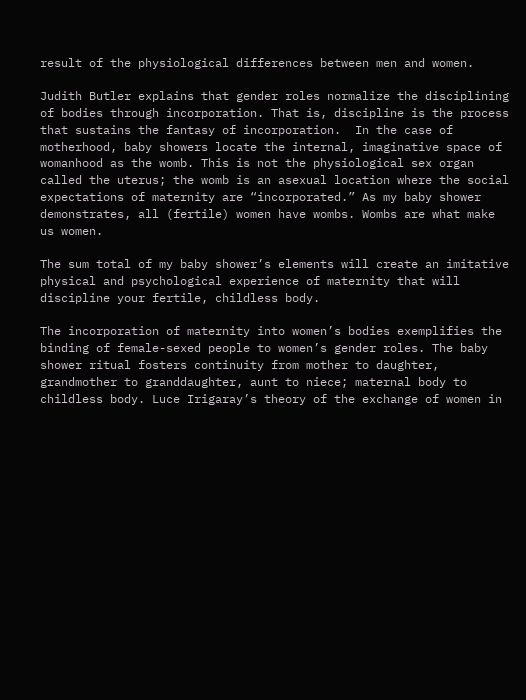result of the physiological differences between men and women.

Judith Butler explains that gender roles normalize the disciplining of bodies through incorporation. That is, discipline is the process that sustains the fantasy of incorporation.  In the case of motherhood, baby showers locate the internal, imaginative space of womanhood as the womb. This is not the physiological sex organ called the uterus; the womb is an asexual location where the social expectations of maternity are “incorporated.” As my baby shower demonstrates, all (fertile) women have wombs. Wombs are what make us women.

The sum total of my baby shower’s elements will create an imitative physical and psychological experience of maternity that will discipline your fertile, childless body.

The incorporation of maternity into women’s bodies exemplifies the binding of female-sexed people to women’s gender roles. The baby shower ritual fosters continuity from mother to daughter, grandmother to granddaughter, aunt to niece; maternal body to childless body. Luce Irigaray’s theory of the exchange of women in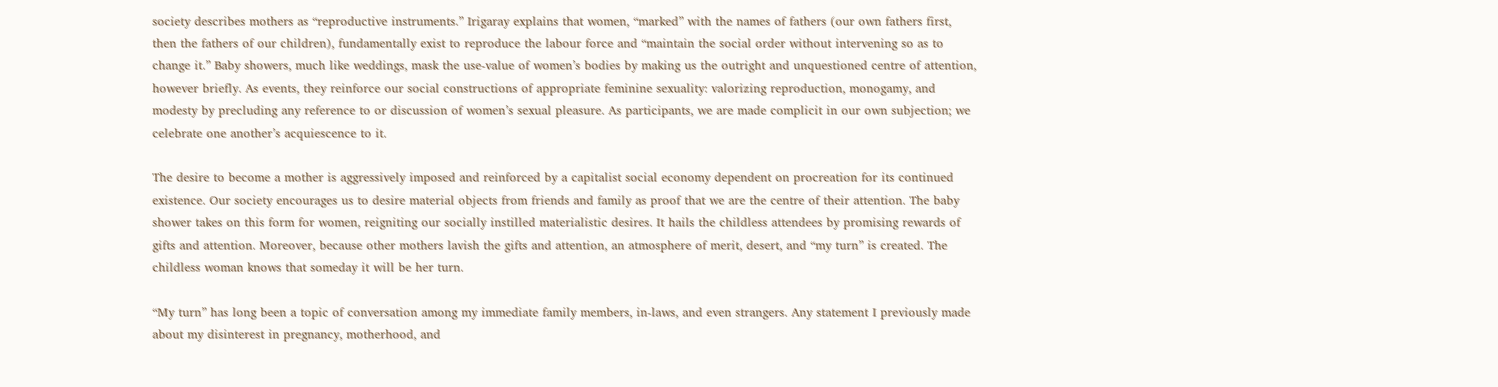society describes mothers as “reproductive instruments.” Irigaray explains that women, “marked” with the names of fathers (our own fathers first, then the fathers of our children), fundamentally exist to reproduce the labour force and “maintain the social order without intervening so as to change it.” Baby showers, much like weddings, mask the use-value of women’s bodies by making us the outright and unquestioned centre of attention, however briefly. As events, they reinforce our social constructions of appropriate feminine sexuality: valorizing reproduction, monogamy, and modesty by precluding any reference to or discussion of women’s sexual pleasure. As participants, we are made complicit in our own subjection; we celebrate one another’s acquiescence to it.

The desire to become a mother is aggressively imposed and reinforced by a capitalist social economy dependent on procreation for its continued existence. Our society encourages us to desire material objects from friends and family as proof that we are the centre of their attention. The baby shower takes on this form for women, reigniting our socially instilled materialistic desires. It hails the childless attendees by promising rewards of gifts and attention. Moreover, because other mothers lavish the gifts and attention, an atmosphere of merit, desert, and “my turn” is created. The childless woman knows that someday it will be her turn.

“My turn” has long been a topic of conversation among my immediate family members, in-laws, and even strangers. Any statement I previously made about my disinterest in pregnancy, motherhood, and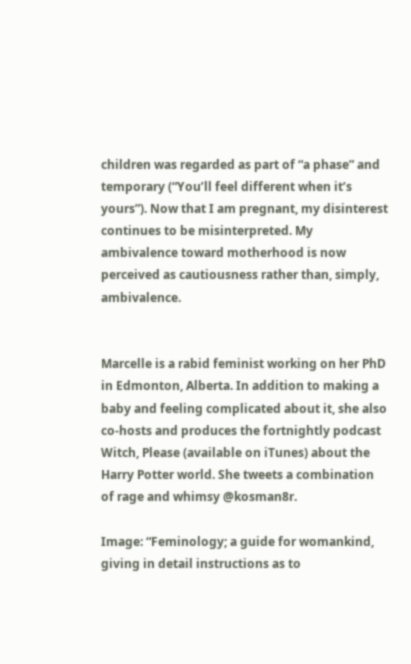children was regarded as part of “a phase” and temporary (“You’ll feel different when it’s yours”). Now that I am pregnant, my disinterest continues to be misinterpreted. My ambivalence toward motherhood is now perceived as cautiousness rather than, simply, ambivalence.


Marcelle is a rabid feminist working on her PhD in Edmonton, Alberta. In addition to making a baby and feeling complicated about it, she also co-hosts and produces the fortnightly podcast Witch, Please (available on iTunes) about the Harry Potter world. She tweets a combination of rage and whimsy @kosman8r.

Image: “Feminology; a guide for womankind, giving in detail instructions as to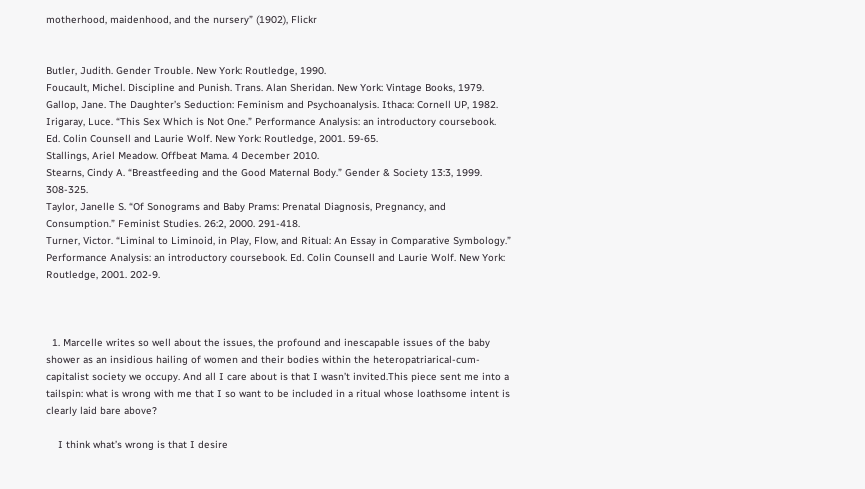motherhood, maidenhood, and the nursery” (1902), Flickr


Butler, Judith. Gender Trouble. New York: Routledge, 1990.
Foucault, Michel. Discipline and Punish. Trans. Alan Sheridan. New York: Vintage Books, 1979.
Gallop, Jane. The Daughter’s Seduction: Feminism and Psychoanalysis. Ithaca: Cornell UP, 1982.
Irigaray, Luce. “This Sex Which is Not One.” Performance Analysis: an introductory coursebook. Ed. Colin Counsell and Laurie Wolf. New York: Routledge, 2001. 59-65.
Stallings, Ariel Meadow. Offbeat Mama. 4 December 2010.
Stearns, Cindy A. “Breastfeeding and the Good Maternal Body.” Gender & Society 13:3, 1999. 308-325.
Taylor, Janelle S. “Of Sonograms and Baby Prams: Prenatal Diagnosis, Pregnancy, and Consumption.” Feminist Studies. 26:2, 2000. 291-418.
Turner, Victor. “Liminal to Liminoid, in Play, Flow, and Ritual: An Essay in Comparative Symbology.” Performance Analysis: an introductory coursebook. Ed. Colin Counsell and Laurie Wolf. New York: Routledge, 2001. 202-9.



  1. Marcelle writes so well about the issues, the profound and inescapable issues of the baby shower as an insidious hailing of women and their bodies within the heteropatriarical-cum-capitalist society we occupy. And all I care about is that I wasn’t invited.This piece sent me into a tailspin: what is wrong with me that I so want to be included in a ritual whose loathsome intent is clearly laid bare above?

    I think what’s wrong is that I desire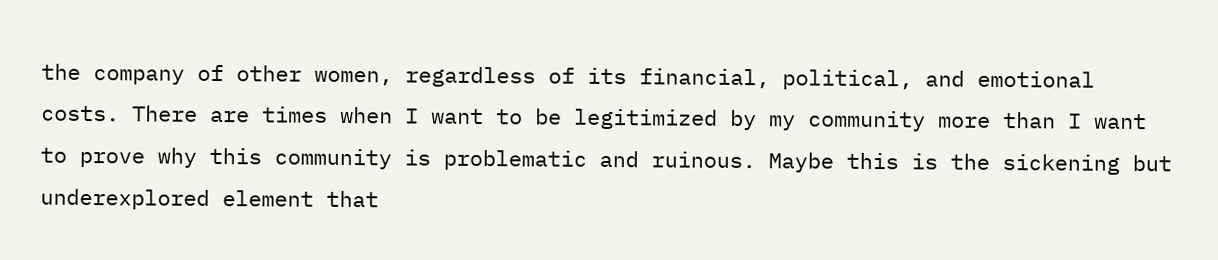the company of other women, regardless of its financial, political, and emotional costs. There are times when I want to be legitimized by my community more than I want to prove why this community is problematic and ruinous. Maybe this is the sickening but underexplored element that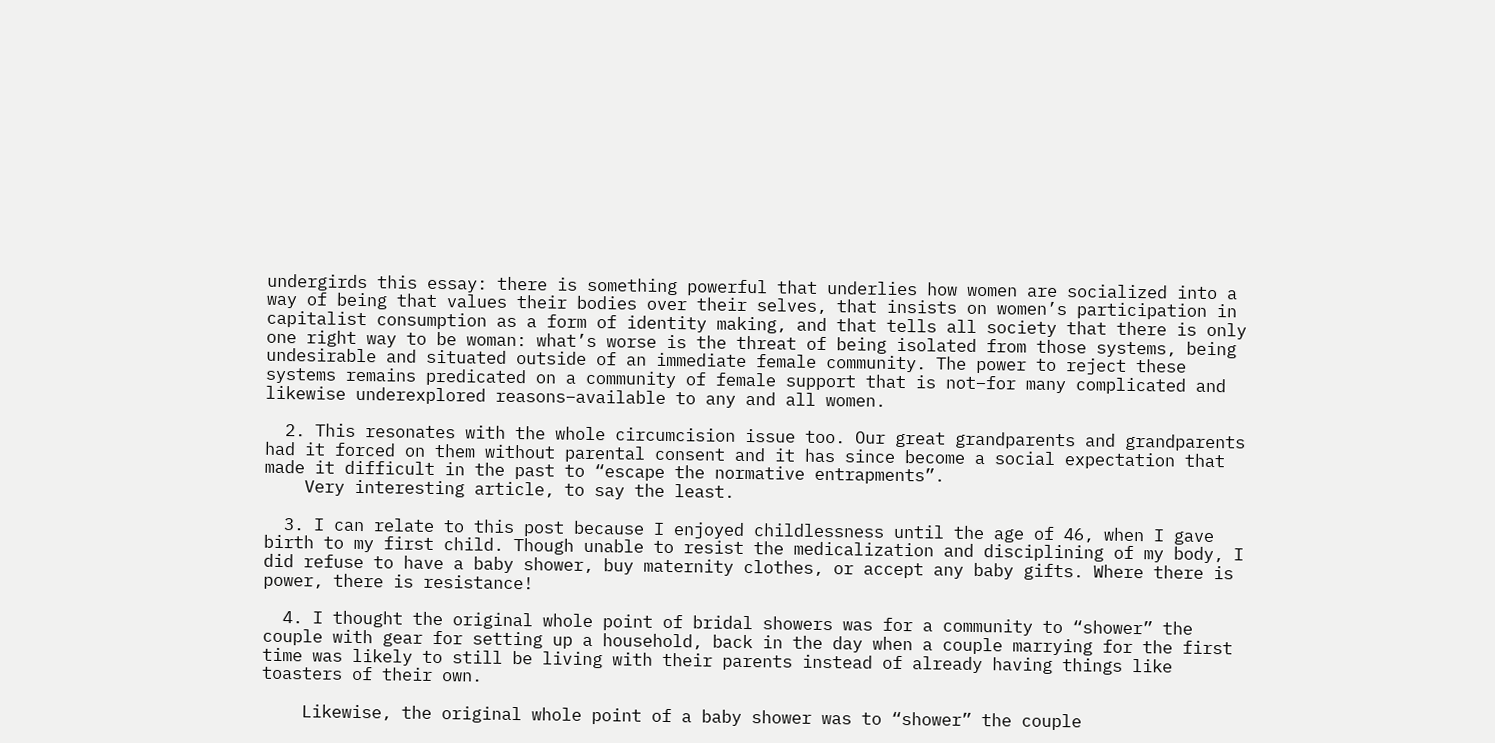undergirds this essay: there is something powerful that underlies how women are socialized into a way of being that values their bodies over their selves, that insists on women’s participation in capitalist consumption as a form of identity making, and that tells all society that there is only one right way to be woman: what’s worse is the threat of being isolated from those systems, being undesirable and situated outside of an immediate female community. The power to reject these systems remains predicated on a community of female support that is not–for many complicated and likewise underexplored reasons–available to any and all women.

  2. This resonates with the whole circumcision issue too. Our great grandparents and grandparents had it forced on them without parental consent and it has since become a social expectation that made it difficult in the past to “escape the normative entrapments”.
    Very interesting article, to say the least.

  3. I can relate to this post because I enjoyed childlessness until the age of 46, when I gave birth to my first child. Though unable to resist the medicalization and disciplining of my body, I did refuse to have a baby shower, buy maternity clothes, or accept any baby gifts. Where there is power, there is resistance!

  4. I thought the original whole point of bridal showers was for a community to “shower” the couple with gear for setting up a household, back in the day when a couple marrying for the first time was likely to still be living with their parents instead of already having things like toasters of their own.

    Likewise, the original whole point of a baby shower was to “shower” the couple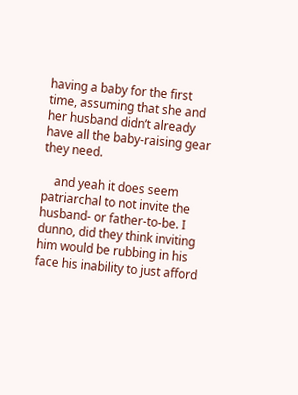having a baby for the first time, assuming that she and her husband didn’t already have all the baby-raising gear they need.

    and yeah it does seem patriarchal to not invite the husband- or father-to-be. I dunno, did they think inviting him would be rubbing in his face his inability to just afford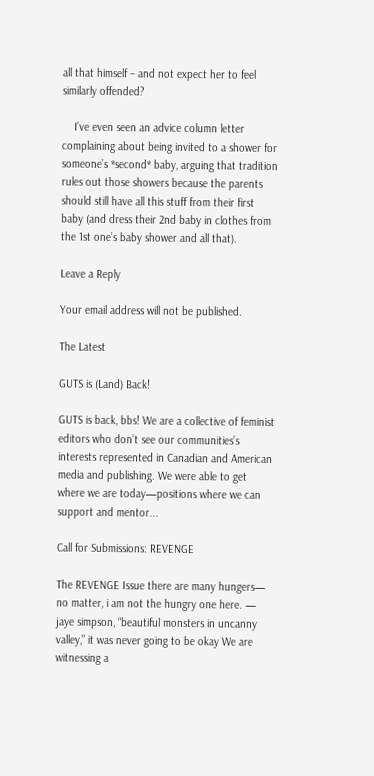all that himself – and not expect her to feel similarly offended?

    I’ve even seen an advice column letter complaining about being invited to a shower for someone’s *second* baby, arguing that tradition rules out those showers because the parents should still have all this stuff from their first baby (and dress their 2nd baby in clothes from the 1st one’s baby shower and all that).

Leave a Reply

Your email address will not be published.

The Latest

GUTS is (Land) Back!

GUTS is back, bbs! We are a collective of feminist editors who don’t see our communities’s interests represented in Canadian and American media and publishing. We were able to get where we are today—positions where we can support and mentor...

Call for Submissions: REVENGE

The REVENGE Issue there are many hungers— no matter, i am not the hungry one here. — jaye simpson, “beautiful monsters in uncanny valley,” it was never going to be okay We are witnessing a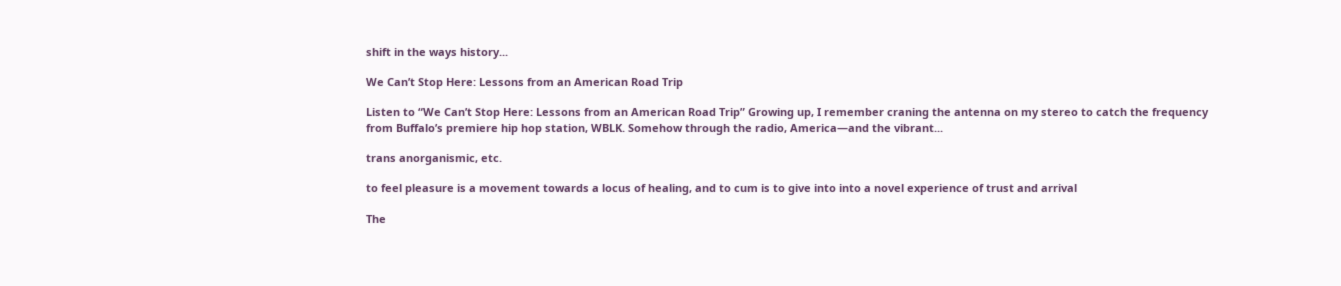shift in the ways history...

We Can’t Stop Here: Lessons from an American Road Trip

Listen to “We Can’t Stop Here: Lessons from an American Road Trip” Growing up, I remember craning the antenna on my stereo to catch the frequency from Buffalo’s premiere hip hop station, WBLK. Somehow through the radio, America—and the vibrant...

trans anorganismic, etc.

to feel pleasure is a movement towards a locus of healing, and to cum is to give into into a novel experience of trust and arrival

The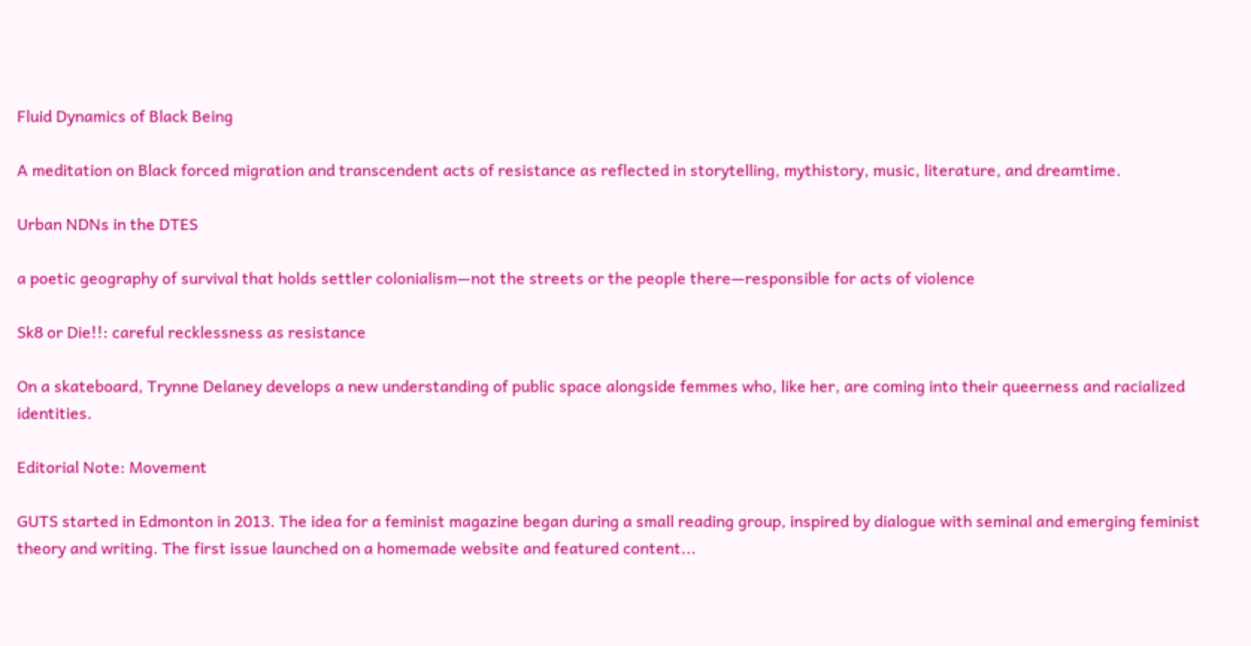Fluid Dynamics of Black Being

A meditation on Black forced migration and transcendent acts of resistance as reflected in storytelling, mythistory, music, literature, and dreamtime.

Urban NDNs in the DTES

a poetic geography of survival that holds settler colonialism—not the streets or the people there—responsible for acts of violence

Sk8 or Die!!: careful recklessness as resistance

On a skateboard, Trynne Delaney develops a new understanding of public space alongside femmes who, like her, are coming into their queerness and racialized identities.

Editorial Note: Movement

GUTS started in Edmonton in 2013. The idea for a feminist magazine began during a small reading group, inspired by dialogue with seminal and emerging feminist theory and writing. The first issue launched on a homemade website and featured content...